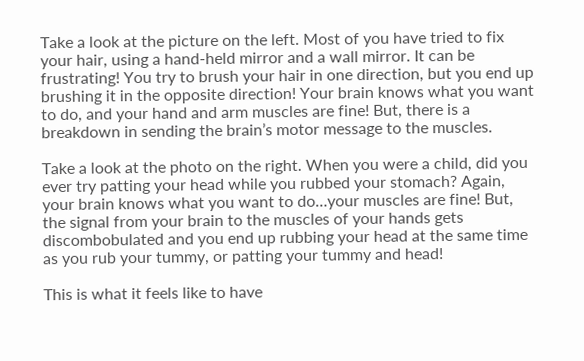Take a look at the picture on the left. Most of you have tried to fix your hair, using a hand-held mirror and a wall mirror. It can be frustrating! You try to brush your hair in one direction, but you end up brushing it in the opposite direction! Your brain knows what you want to do, and your hand and arm muscles are fine! But, there is a breakdown in sending the brain’s motor message to the muscles.

Take a look at the photo on the right. When you were a child, did you ever try patting your head while you rubbed your stomach? Again, your brain knows what you want to do…your muscles are fine! But, the signal from your brain to the muscles of your hands gets discombobulated and you end up rubbing your head at the same time as you rub your tummy, or patting your tummy and head!

This is what it feels like to have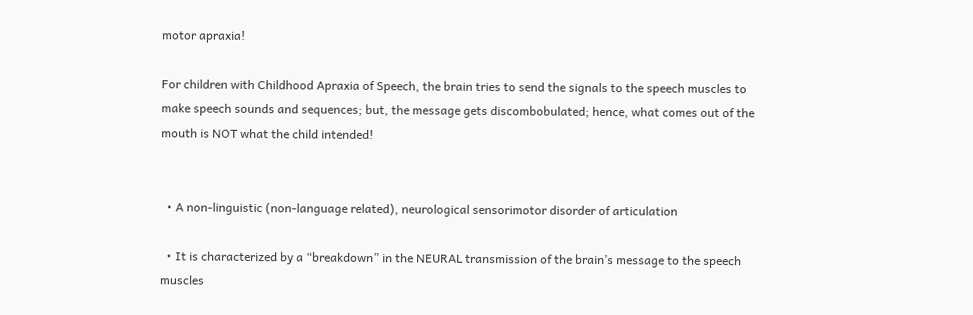motor apraxia!

For children with Childhood Apraxia of Speech, the brain tries to send the signals to the speech muscles to make speech sounds and sequences; but, the message gets discombobulated; hence, what comes out of the mouth is NOT what the child intended!


  • A non-linguistic (non-language related), neurological sensorimotor disorder of articulation

  • It is characterized by a “breakdown” in the NEURAL transmission of the brain’s message to the speech muscles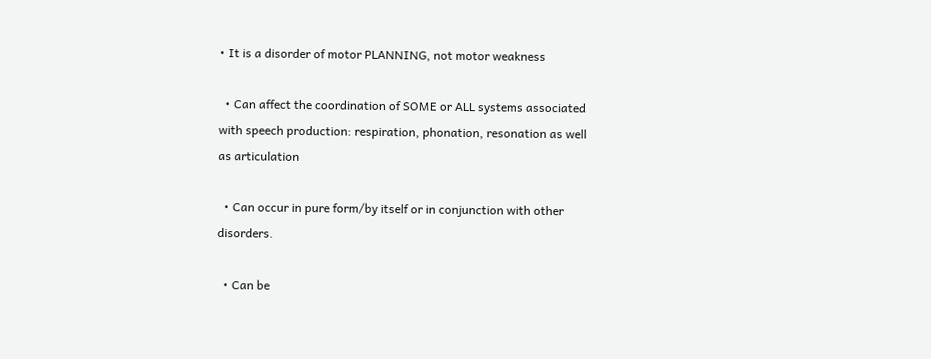• It is a disorder of motor PLANNING, not motor weakness

  • Can affect the coordination of SOME or ALL systems associated with speech production: respiration, phonation, resonation as well as articulation

  • Can occur in pure form/by itself or in conjunction with other disorders.

  • Can be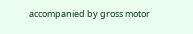accompanied by gross motor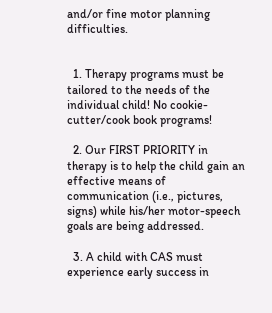and/or fine motor planning difficulties.


  1. Therapy programs must be tailored to the needs of the individual child! No cookie-cutter/cook book programs!

  2. Our FIRST PRIORITY in therapy is to help the child gain an effective means of communication (i.e., pictures, signs) while his/her motor-speech goals are being addressed.

  3. A child with CAS must experience early success in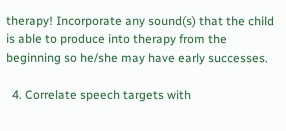therapy! Incorporate any sound(s) that the child is able to produce into therapy from the beginning so he/she may have early successes.

  4. Correlate speech targets with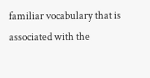familiar vocabulary that is associated with the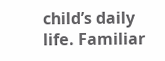child’s daily life. Familiar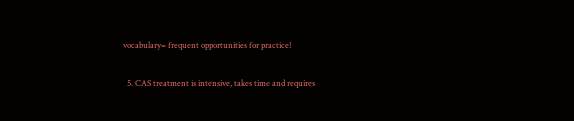vocabulary= frequent opportunities for practice!

  5. CAS treatment is intensive, takes time and requires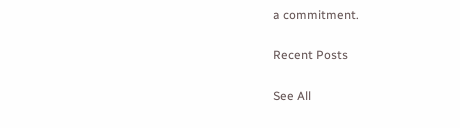a commitment.

Recent Posts

See All